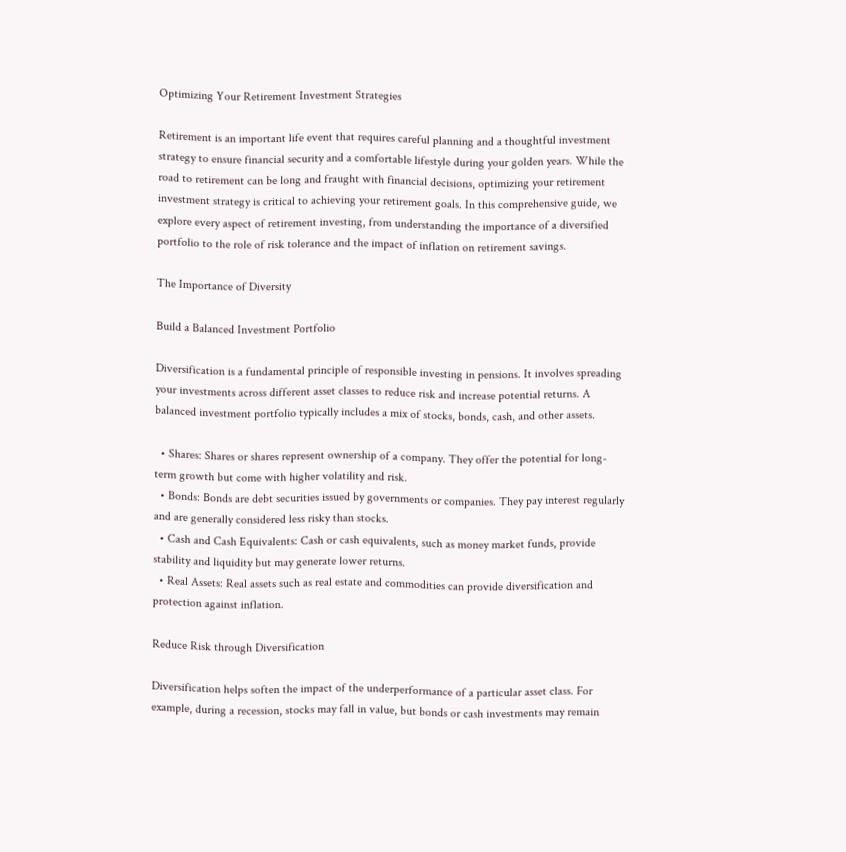Optimizing Your Retirement Investment Strategies

Retirement is an important life event that requires careful planning and a thoughtful investment strategy to ensure financial security and a comfortable lifestyle during your golden years. While the road to retirement can be long and fraught with financial decisions, optimizing your retirement investment strategy is critical to achieving your retirement goals. In this comprehensive guide, we explore every aspect of retirement investing, from understanding the importance of a diversified portfolio to the role of risk tolerance and the impact of inflation on retirement savings.

The Importance of Diversity

Build a Balanced Investment Portfolio

Diversification is a fundamental principle of responsible investing in pensions. It involves spreading your investments across different asset classes to reduce risk and increase potential returns. A balanced investment portfolio typically includes a mix of stocks, bonds, cash, and other assets.

  • Shares: Shares or shares represent ownership of a company. They offer the potential for long-term growth but come with higher volatility and risk.
  • Bonds: Bonds are debt securities issued by governments or companies. They pay interest regularly and are generally considered less risky than stocks.
  • Cash and Cash Equivalents: Cash or cash equivalents, such as money market funds, provide stability and liquidity but may generate lower returns.
  • Real Assets: Real assets such as real estate and commodities can provide diversification and protection against inflation.

Reduce Risk through Diversification

Diversification helps soften the impact of the underperformance of a particular asset class. For example, during a recession, stocks may fall in value, but bonds or cash investments may remain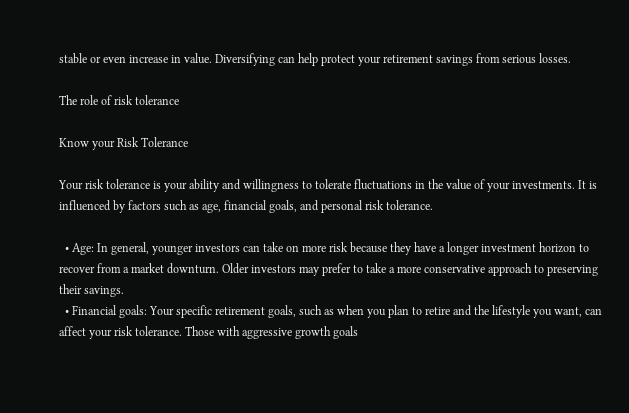stable or even increase in value. Diversifying can help protect your retirement savings from serious losses.

The role of risk tolerance

Know your Risk Tolerance

Your risk tolerance is your ability and willingness to tolerate fluctuations in the value of your investments. It is influenced by factors such as age, financial goals, and personal risk tolerance.

  • Age: In general, younger investors can take on more risk because they have a longer investment horizon to recover from a market downturn. Older investors may prefer to take a more conservative approach to preserving their savings.
  • Financial goals: Your specific retirement goals, such as when you plan to retire and the lifestyle you want, can affect your risk tolerance. Those with aggressive growth goals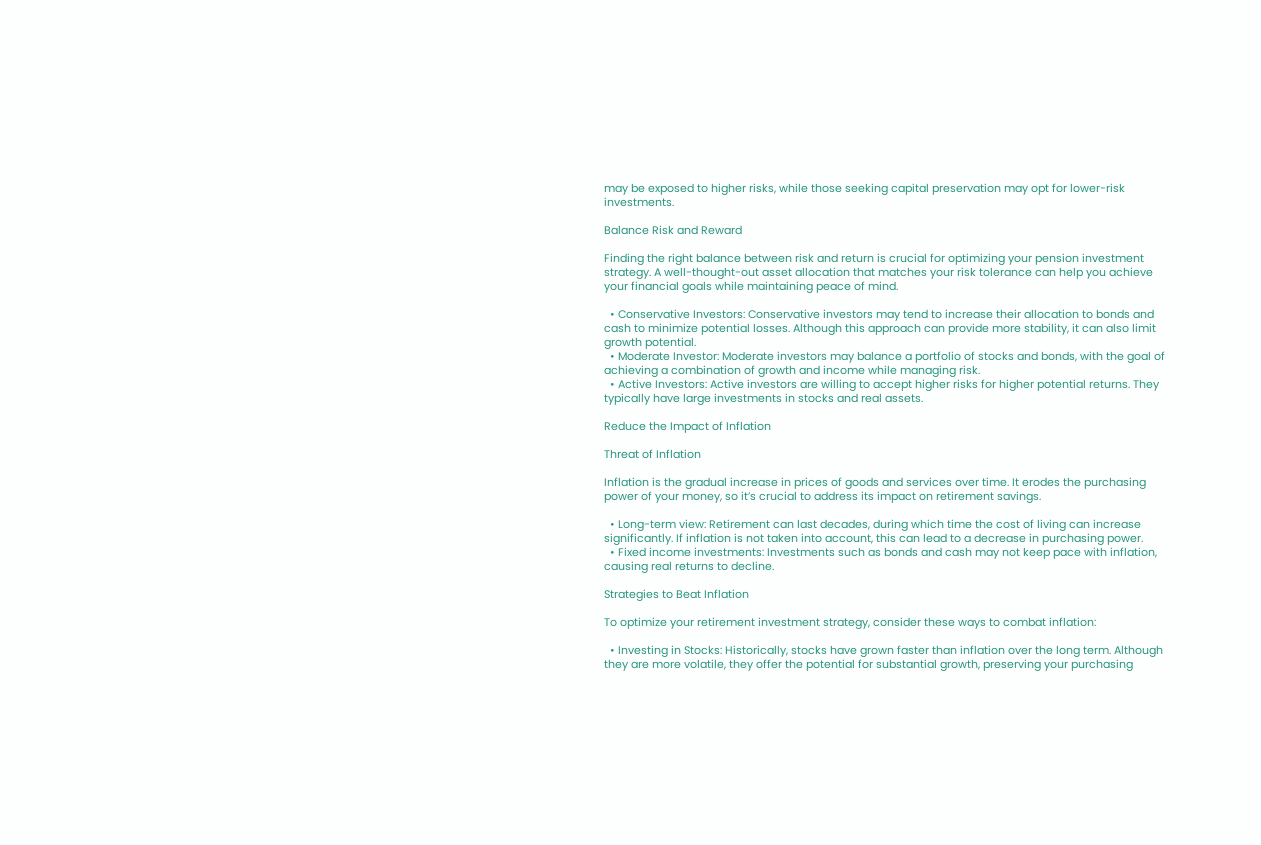may be exposed to higher risks, while those seeking capital preservation may opt for lower-risk investments.

Balance Risk and Reward

Finding the right balance between risk and return is crucial for optimizing your pension investment strategy. A well-thought-out asset allocation that matches your risk tolerance can help you achieve your financial goals while maintaining peace of mind.

  • Conservative Investors: Conservative investors may tend to increase their allocation to bonds and cash to minimize potential losses. Although this approach can provide more stability, it can also limit growth potential.
  • Moderate Investor: Moderate investors may balance a portfolio of stocks and bonds, with the goal of achieving a combination of growth and income while managing risk.
  • Active Investors: Active investors are willing to accept higher risks for higher potential returns. They typically have large investments in stocks and real assets.

Reduce the Impact of Inflation

Threat of Inflation

Inflation is the gradual increase in prices of goods and services over time. It erodes the purchasing power of your money, so it’s crucial to address its impact on retirement savings.

  • Long-term view: Retirement can last decades, during which time the cost of living can increase significantly. If inflation is not taken into account, this can lead to a decrease in purchasing power.
  • Fixed income investments: Investments such as bonds and cash may not keep pace with inflation, causing real returns to decline.

Strategies to Beat Inflation

To optimize your retirement investment strategy, consider these ways to combat inflation:

  • Investing in Stocks: Historically, stocks have grown faster than inflation over the long term. Although they are more volatile, they offer the potential for substantial growth, preserving your purchasing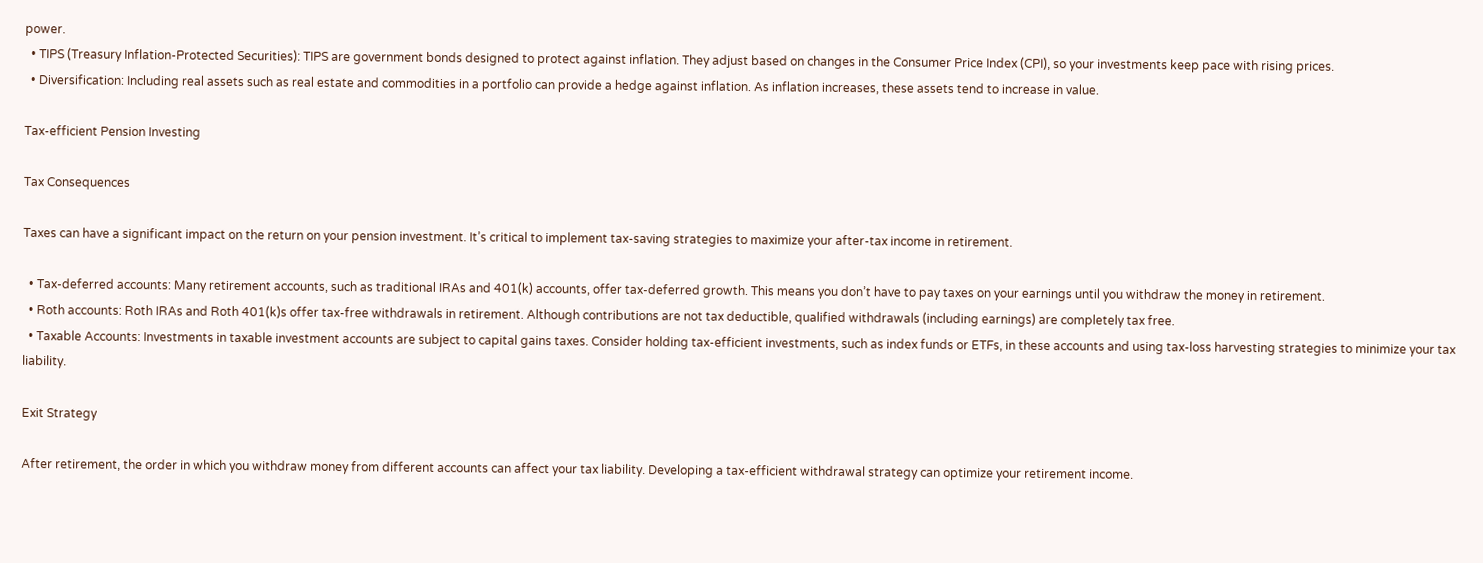power.
  • TIPS (Treasury Inflation-Protected Securities): TIPS are government bonds designed to protect against inflation. They adjust based on changes in the Consumer Price Index (CPI), so your investments keep pace with rising prices.
  • Diversification: Including real assets such as real estate and commodities in a portfolio can provide a hedge against inflation. As inflation increases, these assets tend to increase in value.

Tax-efficient Pension Investing

Tax Consequences

Taxes can have a significant impact on the return on your pension investment. It’s critical to implement tax-saving strategies to maximize your after-tax income in retirement.

  • Tax-deferred accounts: Many retirement accounts, such as traditional IRAs and 401(k) accounts, offer tax-deferred growth. This means you don’t have to pay taxes on your earnings until you withdraw the money in retirement.
  • Roth accounts: Roth IRAs and Roth 401(k)s offer tax-free withdrawals in retirement. Although contributions are not tax deductible, qualified withdrawals (including earnings) are completely tax free.
  • Taxable Accounts: Investments in taxable investment accounts are subject to capital gains taxes. Consider holding tax-efficient investments, such as index funds or ETFs, in these accounts and using tax-loss harvesting strategies to minimize your tax liability.

Exit Strategy

After retirement, the order in which you withdraw money from different accounts can affect your tax liability. Developing a tax-efficient withdrawal strategy can optimize your retirement income.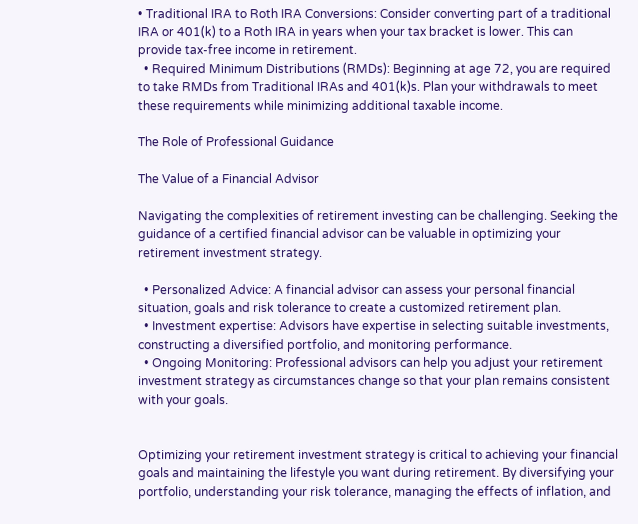• Traditional IRA to Roth IRA Conversions: Consider converting part of a traditional IRA or 401(k) to a Roth IRA in years when your tax bracket is lower. This can provide tax-free income in retirement.
  • Required Minimum Distributions (RMDs): Beginning at age 72, you are required to take RMDs from Traditional IRAs and 401(k)s. Plan your withdrawals to meet these requirements while minimizing additional taxable income.

The Role of Professional Guidance

The Value of a Financial Advisor

Navigating the complexities of retirement investing can be challenging. Seeking the guidance of a certified financial advisor can be valuable in optimizing your retirement investment strategy.

  • Personalized Advice: A financial advisor can assess your personal financial situation, goals and risk tolerance to create a customized retirement plan.
  • Investment expertise: Advisors have expertise in selecting suitable investments, constructing a diversified portfolio, and monitoring performance.
  • Ongoing Monitoring: Professional advisors can help you adjust your retirement investment strategy as circumstances change so that your plan remains consistent with your goals.


Optimizing your retirement investment strategy is critical to achieving your financial goals and maintaining the lifestyle you want during retirement. By diversifying your portfolio, understanding your risk tolerance, managing the effects of inflation, and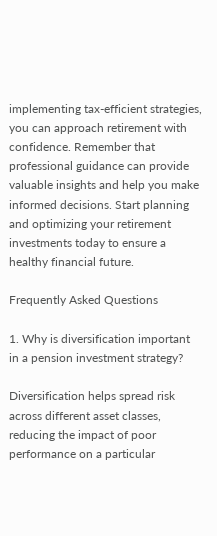implementing tax-efficient strategies, you can approach retirement with confidence. Remember that professional guidance can provide valuable insights and help you make informed decisions. Start planning and optimizing your retirement investments today to ensure a healthy financial future.

Frequently Asked Questions

1. Why is diversification important in a pension investment strategy?

Diversification helps spread risk across different asset classes, reducing the impact of poor performance on a particular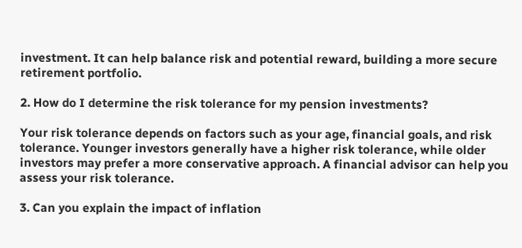investment. It can help balance risk and potential reward, building a more secure retirement portfolio.

2. How do I determine the risk tolerance for my pension investments?

Your risk tolerance depends on factors such as your age, financial goals, and risk tolerance. Younger investors generally have a higher risk tolerance, while older investors may prefer a more conservative approach. A financial advisor can help you assess your risk tolerance.

3. Can you explain the impact of inflation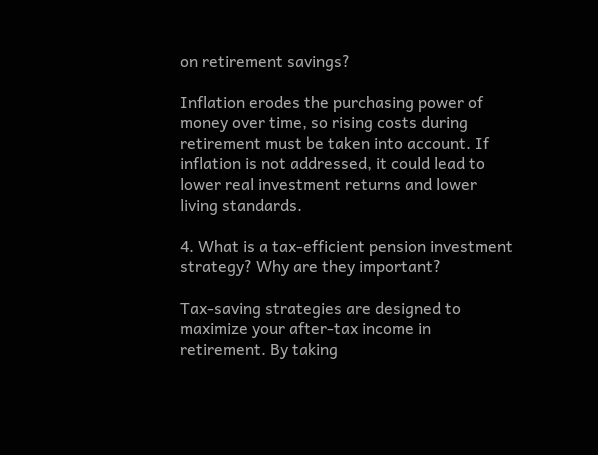on retirement savings?

Inflation erodes the purchasing power of money over time, so rising costs during retirement must be taken into account. If inflation is not addressed, it could lead to lower real investment returns and lower living standards.

4. What is a tax-efficient pension investment strategy? Why are they important?

Tax-saving strategies are designed to maximize your after-tax income in retirement. By taking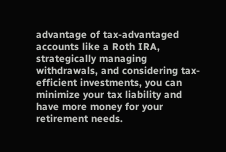advantage of tax-advantaged accounts like a Roth IRA, strategically managing withdrawals, and considering tax-efficient investments, you can minimize your tax liability and have more money for your retirement needs.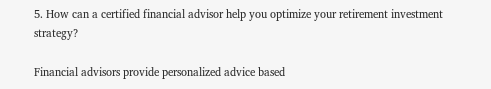5. How can a certified financial advisor help you optimize your retirement investment strategy?

Financial advisors provide personalized advice based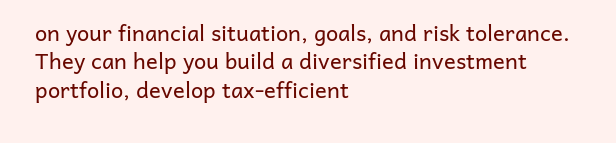on your financial situation, goals, and risk tolerance. They can help you build a diversified investment portfolio, develop tax-efficient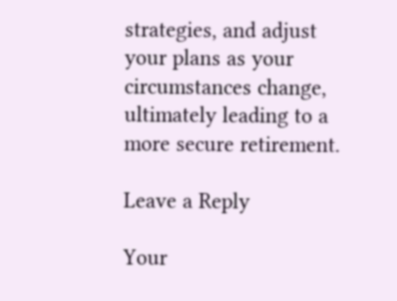strategies, and adjust your plans as your circumstances change, ultimately leading to a more secure retirement.

Leave a Reply

Your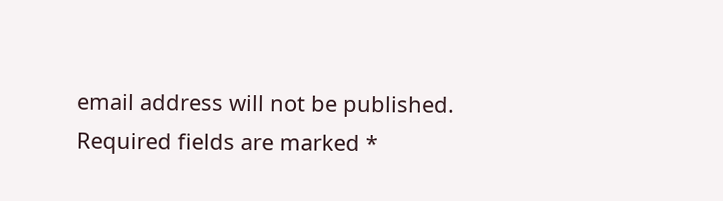email address will not be published. Required fields are marked *